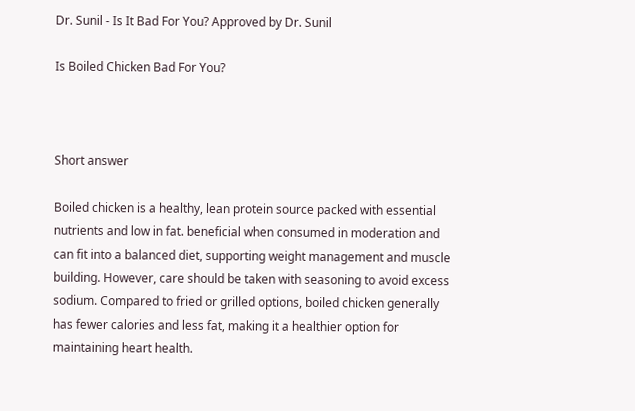Dr. Sunil - Is It Bad For You? Approved by Dr. Sunil

Is Boiled Chicken Bad For You?



Short answer

Boiled chicken is a healthy, lean protein source packed with essential nutrients and low in fat. beneficial when consumed in moderation and can fit into a balanced diet, supporting weight management and muscle building. However, care should be taken with seasoning to avoid excess sodium. Compared to fried or grilled options, boiled chicken generally has fewer calories and less fat, making it a healthier option for maintaining heart health.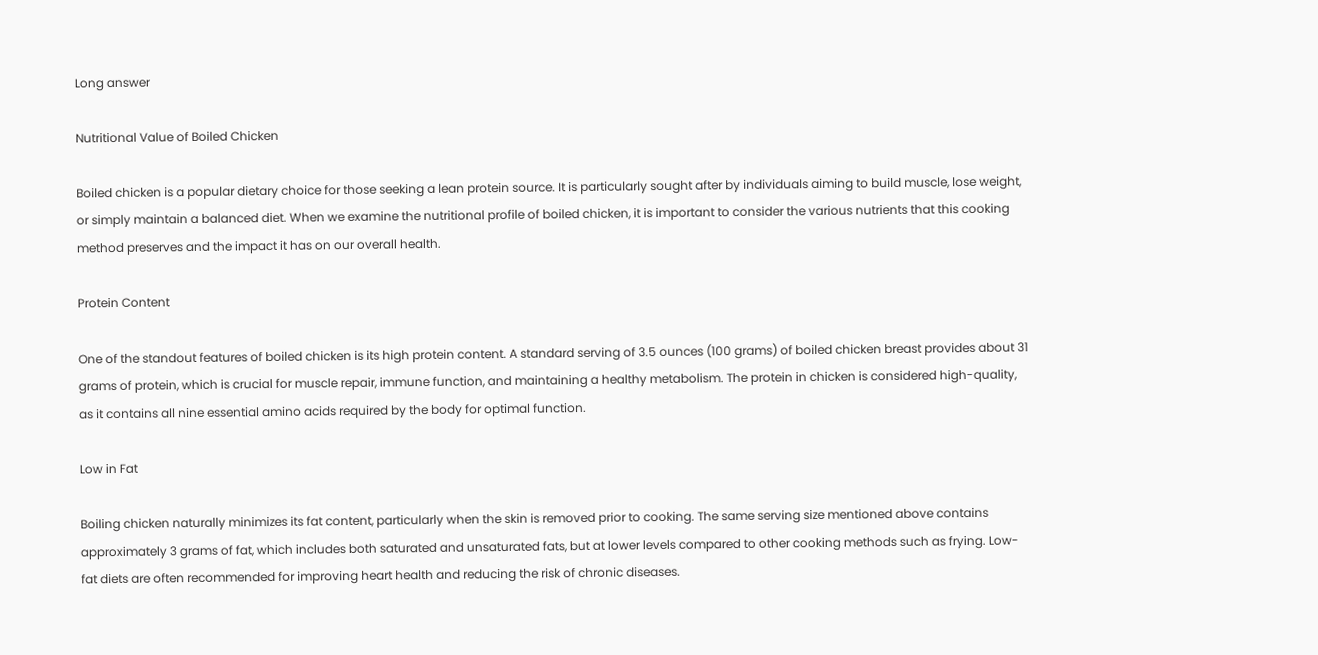Long answer

Nutritional Value of Boiled Chicken

Boiled chicken is a popular dietary choice for those seeking a lean protein source. It is particularly sought after by individuals aiming to build muscle, lose weight, or simply maintain a balanced diet. When we examine the nutritional profile of boiled chicken, it is important to consider the various nutrients that this cooking method preserves and the impact it has on our overall health.

Protein Content

One of the standout features of boiled chicken is its high protein content. A standard serving of 3.5 ounces (100 grams) of boiled chicken breast provides about 31 grams of protein, which is crucial for muscle repair, immune function, and maintaining a healthy metabolism. The protein in chicken is considered high-quality, as it contains all nine essential amino acids required by the body for optimal function.

Low in Fat

Boiling chicken naturally minimizes its fat content, particularly when the skin is removed prior to cooking. The same serving size mentioned above contains approximately 3 grams of fat, which includes both saturated and unsaturated fats, but at lower levels compared to other cooking methods such as frying. Low-fat diets are often recommended for improving heart health and reducing the risk of chronic diseases.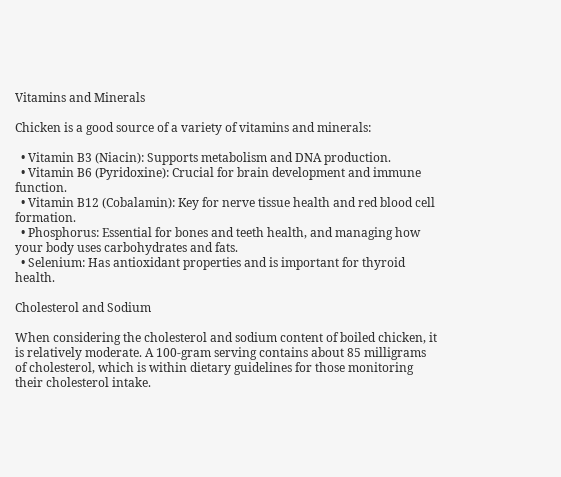Vitamins and Minerals

Chicken is a good source of a variety of vitamins and minerals:

  • Vitamin B3 (Niacin): Supports metabolism and DNA production.
  • Vitamin B6 (Pyridoxine): Crucial for brain development and immune function.
  • Vitamin B12 (Cobalamin): Key for nerve tissue health and red blood cell formation.
  • Phosphorus: Essential for bones and teeth health, and managing how your body uses carbohydrates and fats.
  • Selenium: Has antioxidant properties and is important for thyroid health.

Cholesterol and Sodium

When considering the cholesterol and sodium content of boiled chicken, it is relatively moderate. A 100-gram serving contains about 85 milligrams of cholesterol, which is within dietary guidelines for those monitoring their cholesterol intake.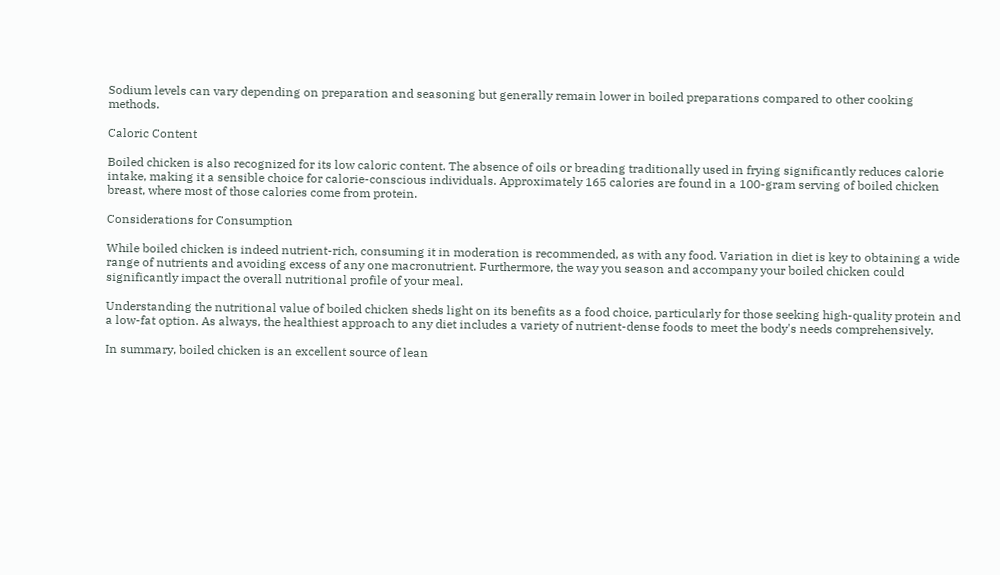Sodium levels can vary depending on preparation and seasoning but generally remain lower in boiled preparations compared to other cooking methods.

Caloric Content

Boiled chicken is also recognized for its low caloric content. The absence of oils or breading traditionally used in frying significantly reduces calorie intake, making it a sensible choice for calorie-conscious individuals. Approximately 165 calories are found in a 100-gram serving of boiled chicken breast, where most of those calories come from protein.

Considerations for Consumption

While boiled chicken is indeed nutrient-rich, consuming it in moderation is recommended, as with any food. Variation in diet is key to obtaining a wide range of nutrients and avoiding excess of any one macronutrient. Furthermore, the way you season and accompany your boiled chicken could significantly impact the overall nutritional profile of your meal.

Understanding the nutritional value of boiled chicken sheds light on its benefits as a food choice, particularly for those seeking high-quality protein and a low-fat option. As always, the healthiest approach to any diet includes a variety of nutrient-dense foods to meet the body's needs comprehensively.

In summary, boiled chicken is an excellent source of lean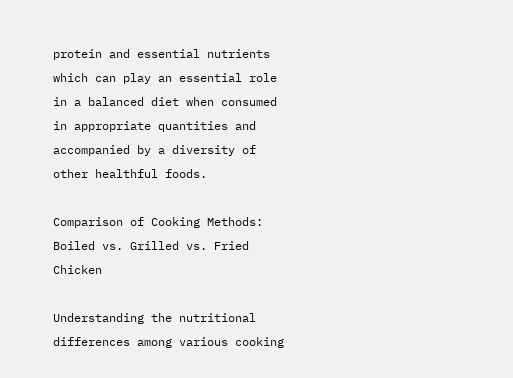protein and essential nutrients which can play an essential role in a balanced diet when consumed in appropriate quantities and accompanied by a diversity of other healthful foods.

Comparison of Cooking Methods: Boiled vs. Grilled vs. Fried Chicken

Understanding the nutritional differences among various cooking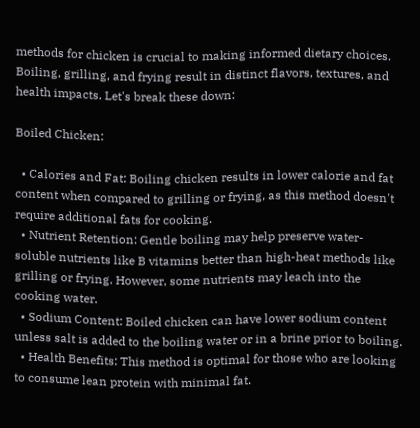methods for chicken is crucial to making informed dietary choices. Boiling, grilling, and frying result in distinct flavors, textures, and health impacts. Let's break these down:

Boiled Chicken:

  • Calories and Fat: Boiling chicken results in lower calorie and fat content when compared to grilling or frying, as this method doesn't require additional fats for cooking.
  • Nutrient Retention: Gentle boiling may help preserve water-soluble nutrients like B vitamins better than high-heat methods like grilling or frying. However, some nutrients may leach into the cooking water.
  • Sodium Content: Boiled chicken can have lower sodium content unless salt is added to the boiling water or in a brine prior to boiling.
  • Health Benefits: This method is optimal for those who are looking to consume lean protein with minimal fat.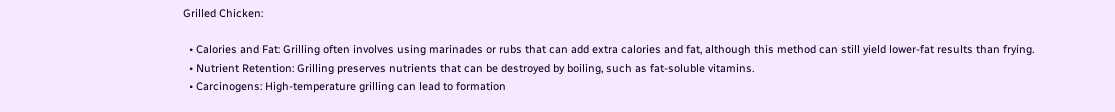Grilled Chicken:

  • Calories and Fat: Grilling often involves using marinades or rubs that can add extra calories and fat, although this method can still yield lower-fat results than frying.
  • Nutrient Retention: Grilling preserves nutrients that can be destroyed by boiling, such as fat-soluble vitamins.
  • Carcinogens: High-temperature grilling can lead to formation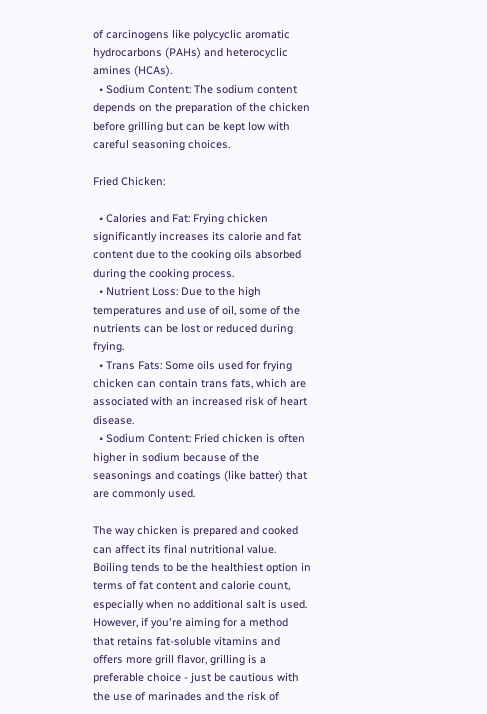of carcinogens like polycyclic aromatic hydrocarbons (PAHs) and heterocyclic amines (HCAs).
  • Sodium Content: The sodium content depends on the preparation of the chicken before grilling but can be kept low with careful seasoning choices.

Fried Chicken:

  • Calories and Fat: Frying chicken significantly increases its calorie and fat content due to the cooking oils absorbed during the cooking process.
  • Nutrient Loss: Due to the high temperatures and use of oil, some of the nutrients can be lost or reduced during frying.
  • Trans Fats: Some oils used for frying chicken can contain trans fats, which are associated with an increased risk of heart disease.
  • Sodium Content: Fried chicken is often higher in sodium because of the seasonings and coatings (like batter) that are commonly used.

The way chicken is prepared and cooked can affect its final nutritional value. Boiling tends to be the healthiest option in terms of fat content and calorie count, especially when no additional salt is used. However, if you're aiming for a method that retains fat-soluble vitamins and offers more grill flavor, grilling is a preferable choice - just be cautious with the use of marinades and the risk of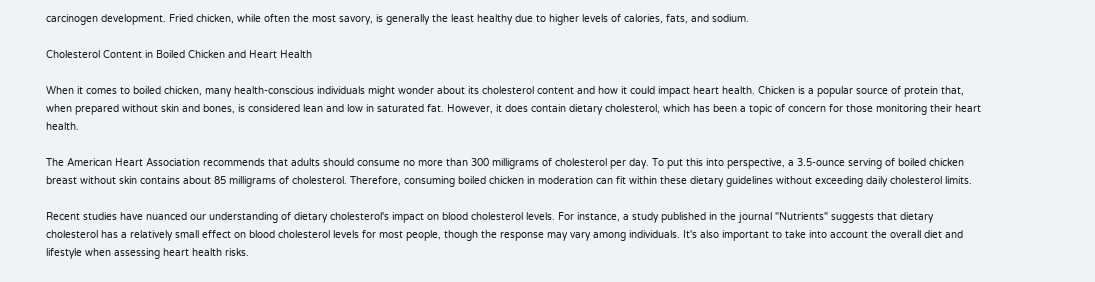carcinogen development. Fried chicken, while often the most savory, is generally the least healthy due to higher levels of calories, fats, and sodium.

Cholesterol Content in Boiled Chicken and Heart Health

When it comes to boiled chicken, many health-conscious individuals might wonder about its cholesterol content and how it could impact heart health. Chicken is a popular source of protein that, when prepared without skin and bones, is considered lean and low in saturated fat. However, it does contain dietary cholesterol, which has been a topic of concern for those monitoring their heart health.

The American Heart Association recommends that adults should consume no more than 300 milligrams of cholesterol per day. To put this into perspective, a 3.5-ounce serving of boiled chicken breast without skin contains about 85 milligrams of cholesterol. Therefore, consuming boiled chicken in moderation can fit within these dietary guidelines without exceeding daily cholesterol limits.

Recent studies have nuanced our understanding of dietary cholesterol's impact on blood cholesterol levels. For instance, a study published in the journal "Nutrients" suggests that dietary cholesterol has a relatively small effect on blood cholesterol levels for most people, though the response may vary among individuals. It's also important to take into account the overall diet and lifestyle when assessing heart health risks.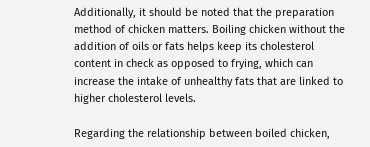Additionally, it should be noted that the preparation method of chicken matters. Boiling chicken without the addition of oils or fats helps keep its cholesterol content in check as opposed to frying, which can increase the intake of unhealthy fats that are linked to higher cholesterol levels.

Regarding the relationship between boiled chicken,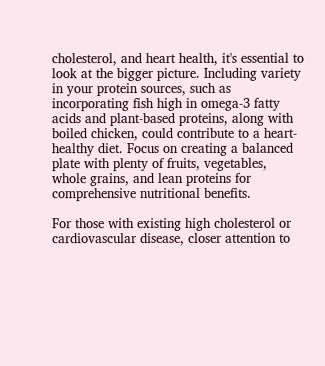cholesterol, and heart health, it's essential to look at the bigger picture. Including variety in your protein sources, such as incorporating fish high in omega-3 fatty acids and plant-based proteins, along with boiled chicken, could contribute to a heart-healthy diet. Focus on creating a balanced plate with plenty of fruits, vegetables, whole grains, and lean proteins for comprehensive nutritional benefits.

For those with existing high cholesterol or cardiovascular disease, closer attention to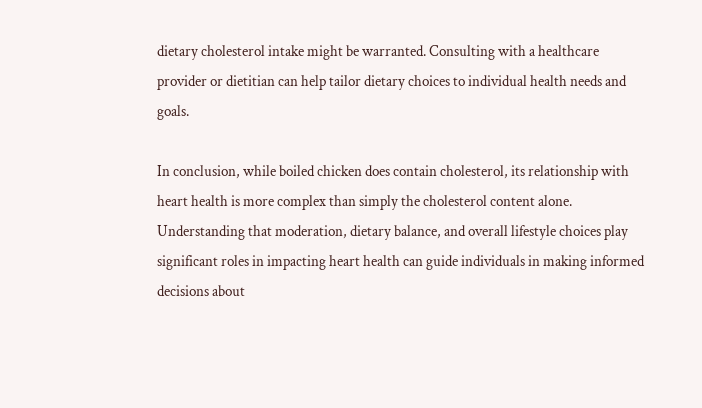dietary cholesterol intake might be warranted. Consulting with a healthcare provider or dietitian can help tailor dietary choices to individual health needs and goals.

In conclusion, while boiled chicken does contain cholesterol, its relationship with heart health is more complex than simply the cholesterol content alone. Understanding that moderation, dietary balance, and overall lifestyle choices play significant roles in impacting heart health can guide individuals in making informed decisions about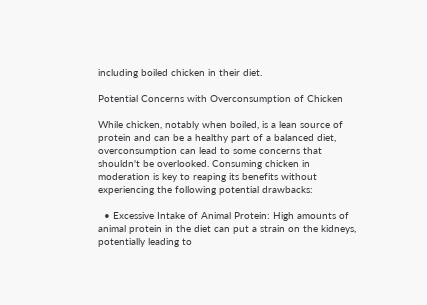including boiled chicken in their diet.

Potential Concerns with Overconsumption of Chicken

While chicken, notably when boiled, is a lean source of protein and can be a healthy part of a balanced diet, overconsumption can lead to some concerns that shouldn't be overlooked. Consuming chicken in moderation is key to reaping its benefits without experiencing the following potential drawbacks:

  • Excessive Intake of Animal Protein: High amounts of animal protein in the diet can put a strain on the kidneys, potentially leading to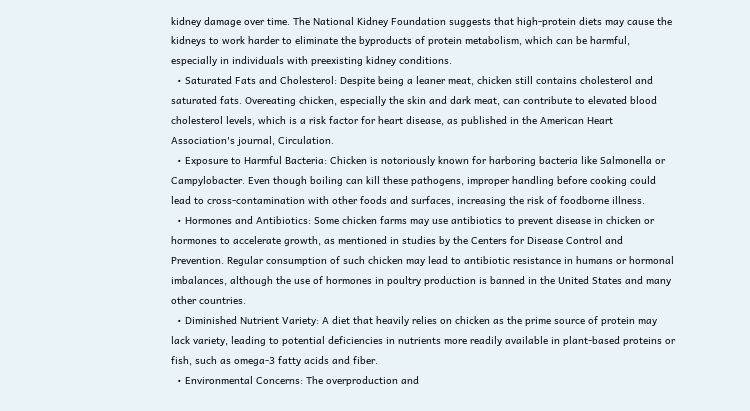kidney damage over time. The National Kidney Foundation suggests that high-protein diets may cause the kidneys to work harder to eliminate the byproducts of protein metabolism, which can be harmful, especially in individuals with preexisting kidney conditions.
  • Saturated Fats and Cholesterol: Despite being a leaner meat, chicken still contains cholesterol and saturated fats. Overeating chicken, especially the skin and dark meat, can contribute to elevated blood cholesterol levels, which is a risk factor for heart disease, as published in the American Heart Association's journal, Circulation.
  • Exposure to Harmful Bacteria: Chicken is notoriously known for harboring bacteria like Salmonella or Campylobacter. Even though boiling can kill these pathogens, improper handling before cooking could lead to cross-contamination with other foods and surfaces, increasing the risk of foodborne illness.
  • Hormones and Antibiotics: Some chicken farms may use antibiotics to prevent disease in chicken or hormones to accelerate growth, as mentioned in studies by the Centers for Disease Control and Prevention. Regular consumption of such chicken may lead to antibiotic resistance in humans or hormonal imbalances, although the use of hormones in poultry production is banned in the United States and many other countries.
  • Diminished Nutrient Variety: A diet that heavily relies on chicken as the prime source of protein may lack variety, leading to potential deficiencies in nutrients more readily available in plant-based proteins or fish, such as omega-3 fatty acids and fiber.
  • Environmental Concerns: The overproduction and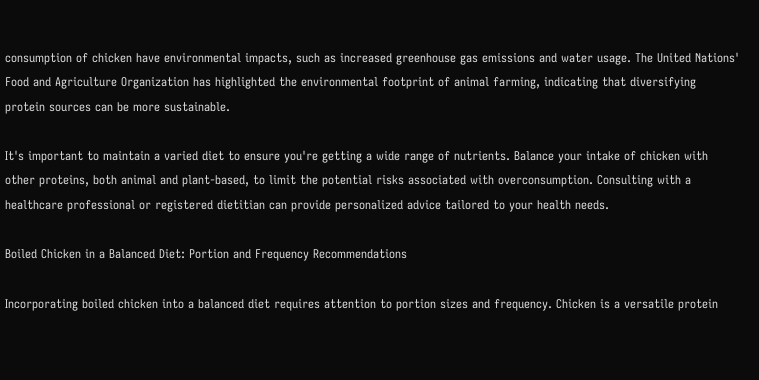consumption of chicken have environmental impacts, such as increased greenhouse gas emissions and water usage. The United Nations' Food and Agriculture Organization has highlighted the environmental footprint of animal farming, indicating that diversifying protein sources can be more sustainable.

It's important to maintain a varied diet to ensure you're getting a wide range of nutrients. Balance your intake of chicken with other proteins, both animal and plant-based, to limit the potential risks associated with overconsumption. Consulting with a healthcare professional or registered dietitian can provide personalized advice tailored to your health needs.

Boiled Chicken in a Balanced Diet: Portion and Frequency Recommendations

Incorporating boiled chicken into a balanced diet requires attention to portion sizes and frequency. Chicken is a versatile protein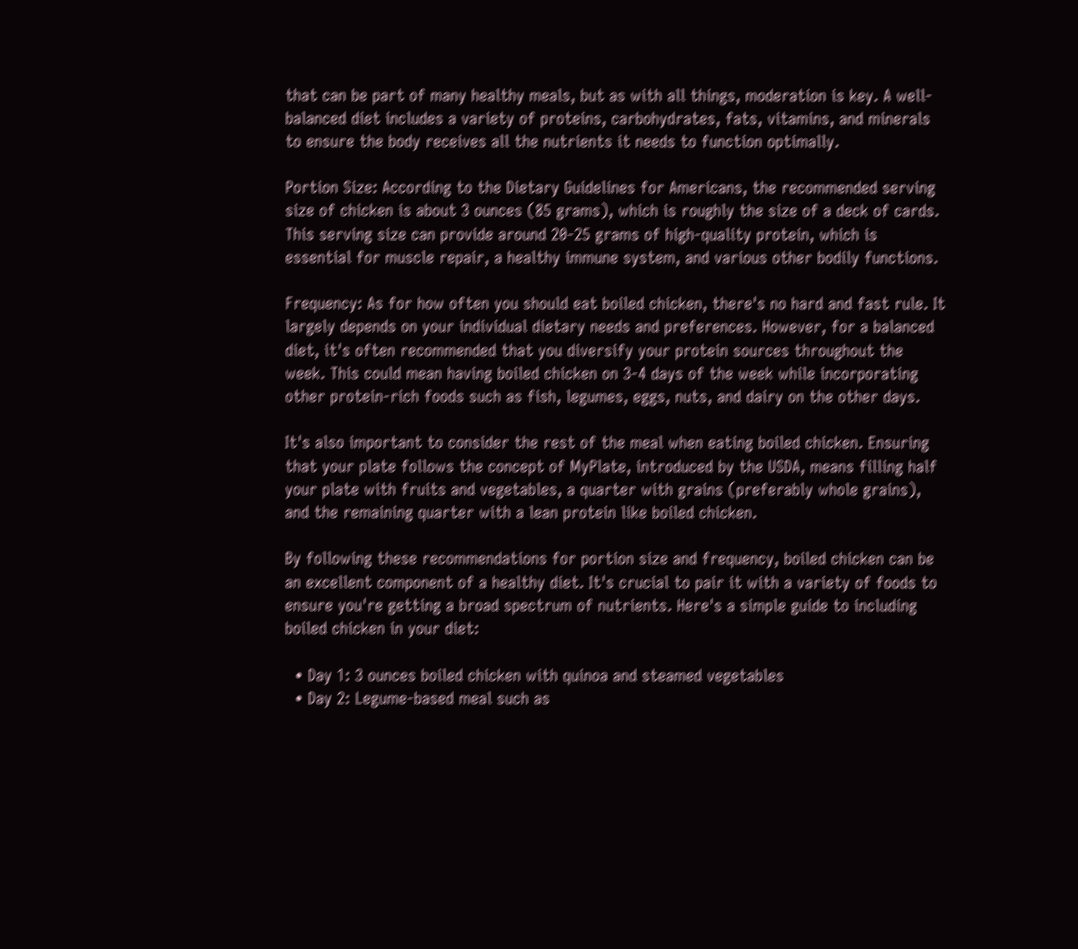that can be part of many healthy meals, but as with all things, moderation is key. A well-balanced diet includes a variety of proteins, carbohydrates, fats, vitamins, and minerals to ensure the body receives all the nutrients it needs to function optimally.

Portion Size: According to the Dietary Guidelines for Americans, the recommended serving size of chicken is about 3 ounces (85 grams), which is roughly the size of a deck of cards. This serving size can provide around 20-25 grams of high-quality protein, which is essential for muscle repair, a healthy immune system, and various other bodily functions.

Frequency: As for how often you should eat boiled chicken, there's no hard and fast rule. It largely depends on your individual dietary needs and preferences. However, for a balanced diet, it's often recommended that you diversify your protein sources throughout the week. This could mean having boiled chicken on 3-4 days of the week while incorporating other protein-rich foods such as fish, legumes, eggs, nuts, and dairy on the other days.

It's also important to consider the rest of the meal when eating boiled chicken. Ensuring that your plate follows the concept of MyPlate, introduced by the USDA, means filling half your plate with fruits and vegetables, a quarter with grains (preferably whole grains), and the remaining quarter with a lean protein like boiled chicken.

By following these recommendations for portion size and frequency, boiled chicken can be an excellent component of a healthy diet. It's crucial to pair it with a variety of foods to ensure you're getting a broad spectrum of nutrients. Here's a simple guide to including boiled chicken in your diet:

  • Day 1: 3 ounces boiled chicken with quinoa and steamed vegetables
  • Day 2: Legume-based meal such as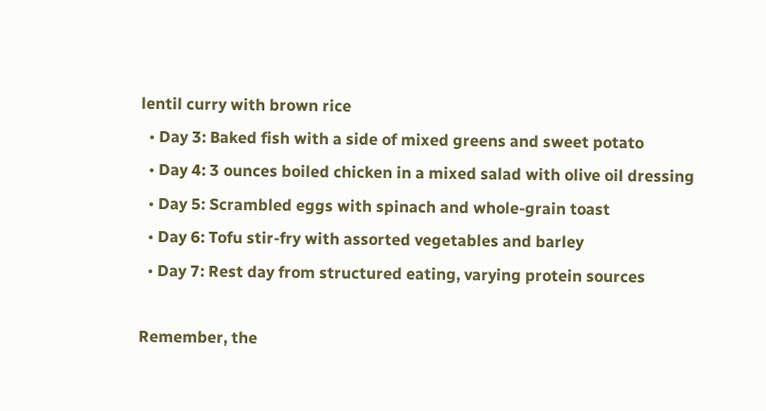lentil curry with brown rice
  • Day 3: Baked fish with a side of mixed greens and sweet potato
  • Day 4: 3 ounces boiled chicken in a mixed salad with olive oil dressing
  • Day 5: Scrambled eggs with spinach and whole-grain toast
  • Day 6: Tofu stir-fry with assorted vegetables and barley
  • Day 7: Rest day from structured eating, varying protein sources

Remember, the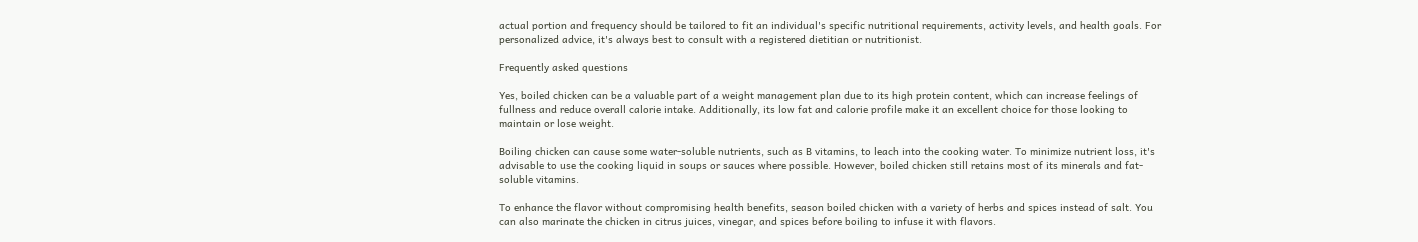actual portion and frequency should be tailored to fit an individual's specific nutritional requirements, activity levels, and health goals. For personalized advice, it's always best to consult with a registered dietitian or nutritionist.

Frequently asked questions

Yes, boiled chicken can be a valuable part of a weight management plan due to its high protein content, which can increase feelings of fullness and reduce overall calorie intake. Additionally, its low fat and calorie profile make it an excellent choice for those looking to maintain or lose weight.

Boiling chicken can cause some water-soluble nutrients, such as B vitamins, to leach into the cooking water. To minimize nutrient loss, it's advisable to use the cooking liquid in soups or sauces where possible. However, boiled chicken still retains most of its minerals and fat-soluble vitamins.

To enhance the flavor without compromising health benefits, season boiled chicken with a variety of herbs and spices instead of salt. You can also marinate the chicken in citrus juices, vinegar, and spices before boiling to infuse it with flavors.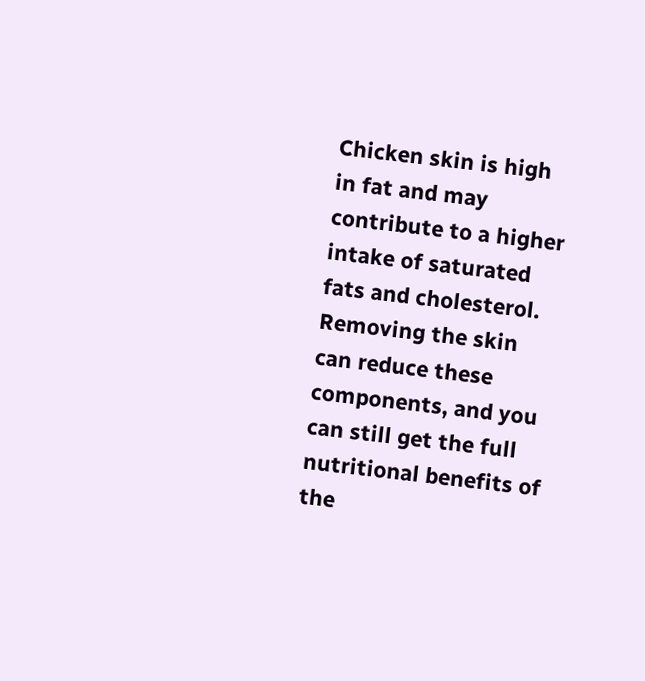Chicken skin is high in fat and may contribute to a higher intake of saturated fats and cholesterol. Removing the skin can reduce these components, and you can still get the full nutritional benefits of the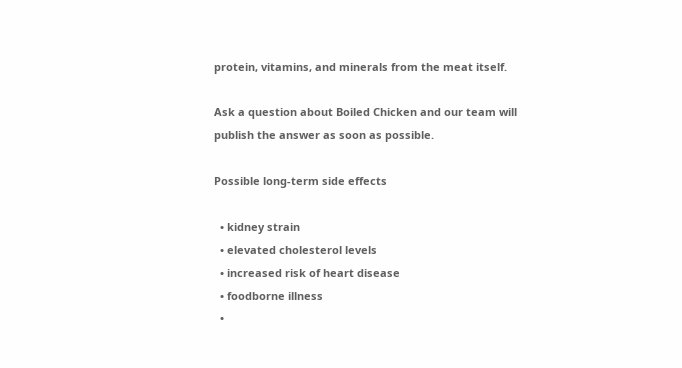protein, vitamins, and minerals from the meat itself.

Ask a question about Boiled Chicken and our team will publish the answer as soon as possible.

Possible long-term side effects

  • kidney strain
  • elevated cholesterol levels
  • increased risk of heart disease
  • foodborne illness
  •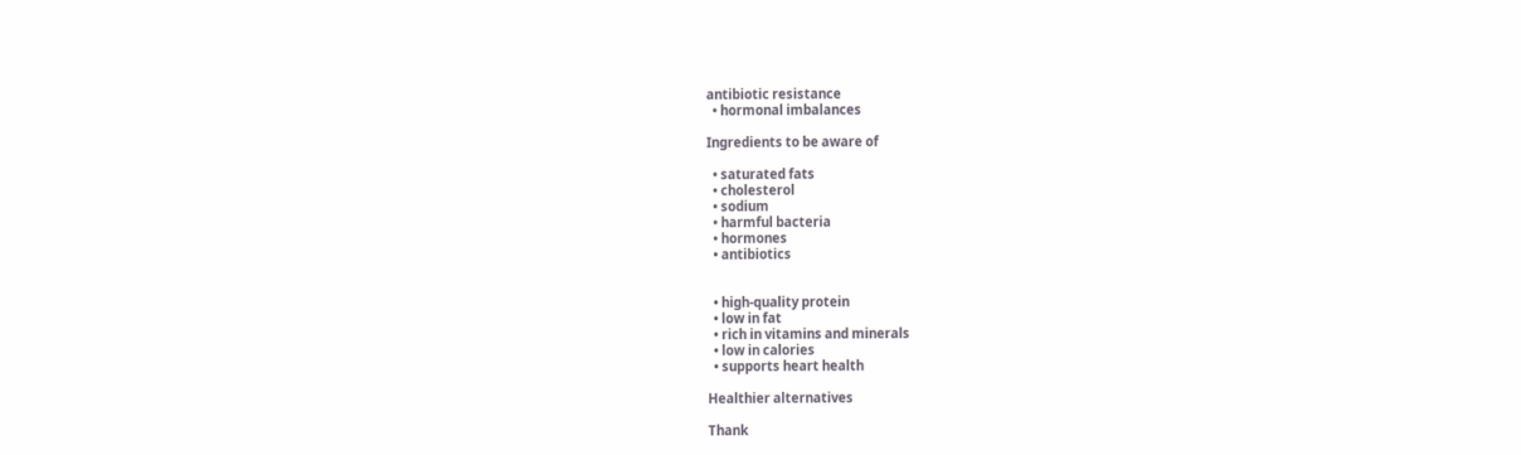antibiotic resistance
  • hormonal imbalances

Ingredients to be aware of

  • saturated fats
  • cholesterol
  • sodium
  • harmful bacteria
  • hormones
  • antibiotics


  • high-quality protein
  • low in fat
  • rich in vitamins and minerals
  • low in calories
  • supports heart health

Healthier alternatives

Thank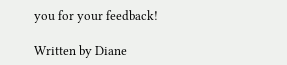you for your feedback!

Written by Diane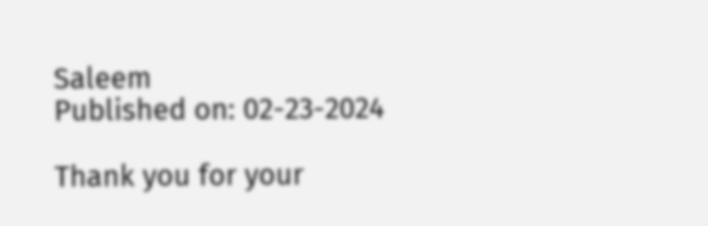Saleem
Published on: 02-23-2024

Thank you for your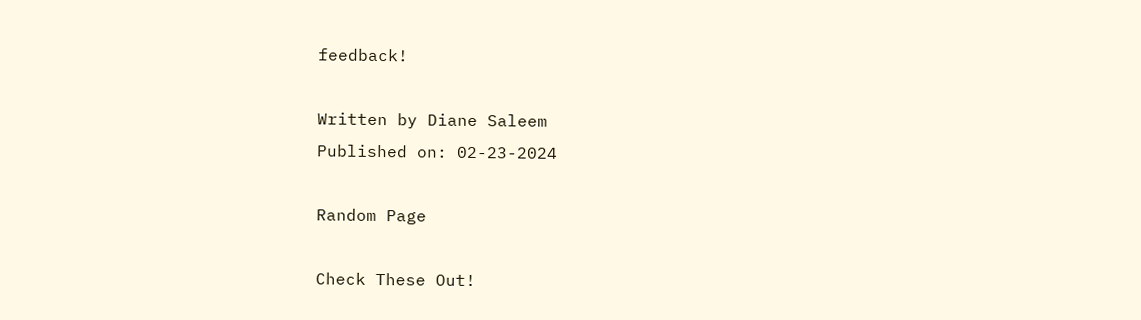feedback!

Written by Diane Saleem
Published on: 02-23-2024

Random Page

Check These Out!